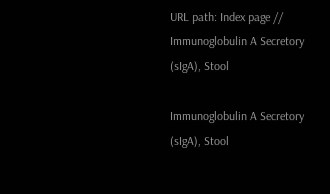URL path: Index page // Immunoglobulin A Secretory (sIgA), Stool

Immunoglobulin A Secretory (sIgA), Stool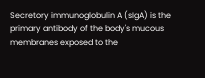Secretory immunoglobulin A (sIgA) is the primary antibody of the body's mucous membranes exposed to the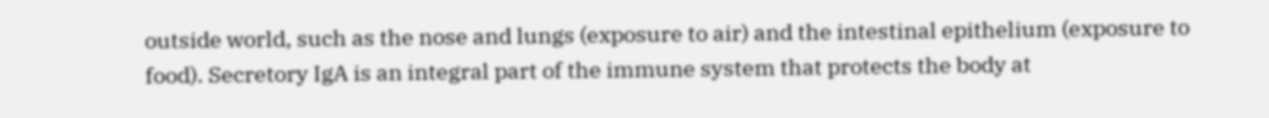outside world, such as the nose and lungs (exposure to air) and the intestinal epithelium (exposure to food). Secretory IgA is an integral part of the immune system that protects the body at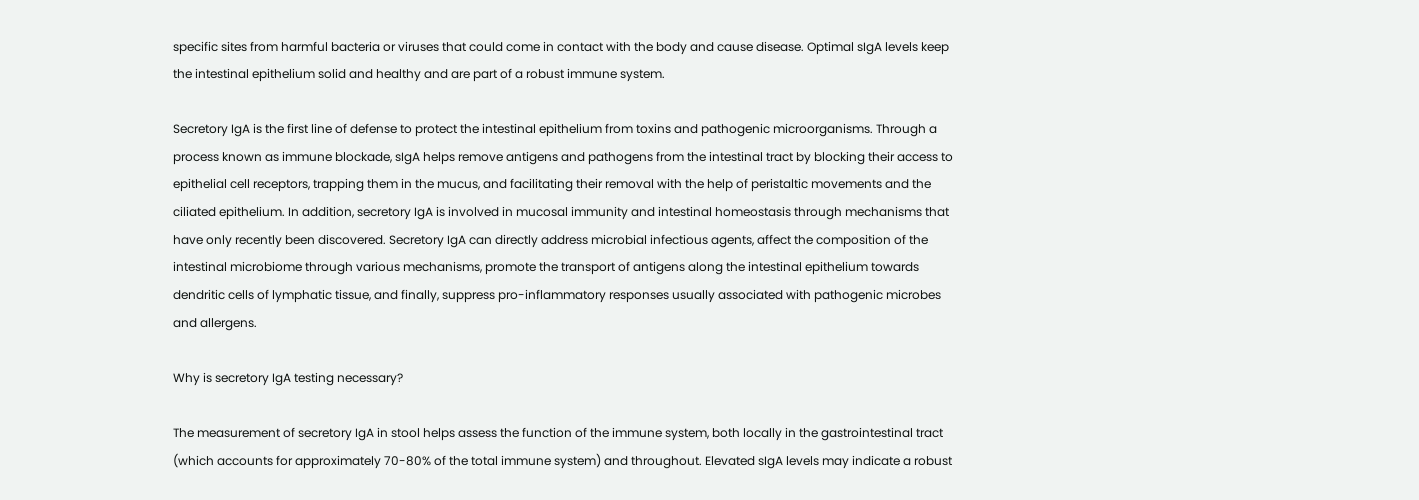specific sites from harmful bacteria or viruses that could come in contact with the body and cause disease. Optimal sIgA levels keep the intestinal epithelium solid and healthy and are part of a robust immune system.

Secretory IgA is the first line of defense to protect the intestinal epithelium from toxins and pathogenic microorganisms. Through a process known as immune blockade, sIgA helps remove antigens and pathogens from the intestinal tract by blocking their access to epithelial cell receptors, trapping them in the mucus, and facilitating their removal with the help of peristaltic movements and the ciliated epithelium. In addition, secretory IgA is involved in mucosal immunity and intestinal homeostasis through mechanisms that have only recently been discovered. Secretory IgA can directly address microbial infectious agents, affect the composition of the intestinal microbiome through various mechanisms, promote the transport of antigens along the intestinal epithelium towards dendritic cells of lymphatic tissue, and finally, suppress pro-inflammatory responses usually associated with pathogenic microbes and allergens.

Why is secretory IgA testing necessary?

The measurement of secretory IgA in stool helps assess the function of the immune system, both locally in the gastrointestinal tract (which accounts for approximately 70-80% of the total immune system) and throughout. Elevated sIgA levels may indicate a robust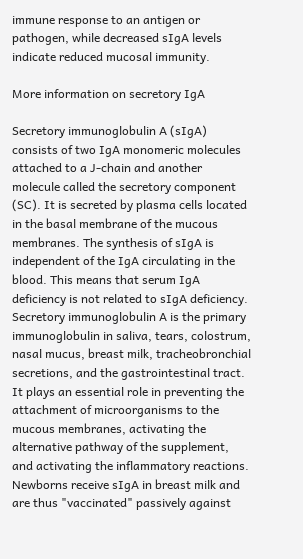immune response to an antigen or pathogen, while decreased sIgA levels indicate reduced mucosal immunity.

More information on secretory IgA

Secretory immunoglobulin A (sIgA) consists of two IgA monomeric molecules attached to a J-chain and another molecule called the secretory component (SC). It is secreted by plasma cells located in the basal membrane of the mucous membranes. The synthesis of sIgA is independent of the IgA circulating in the blood. This means that serum IgA deficiency is not related to sIgA deficiency. Secretory immunoglobulin A is the primary immunoglobulin in saliva, tears, colostrum, nasal mucus, breast milk, tracheobronchial secretions, and the gastrointestinal tract. It plays an essential role in preventing the attachment of microorganisms to the mucous membranes, activating the alternative pathway of the supplement, and activating the inflammatory reactions. Newborns receive sIgA in breast milk and are thus "vaccinated" passively against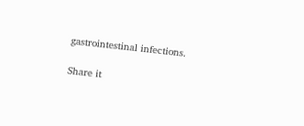gastrointestinal infections.

Share it